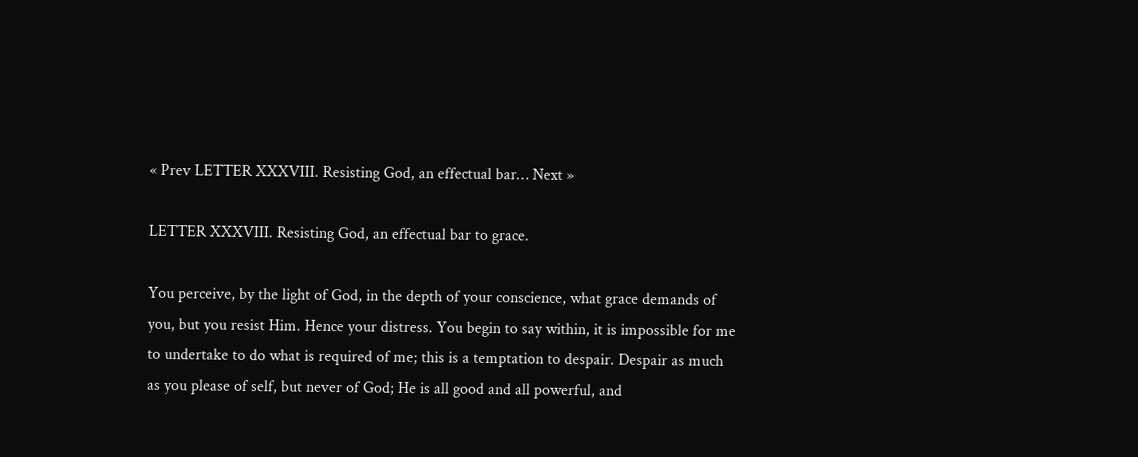« Prev LETTER XXXVIII. Resisting God, an effectual bar… Next »

LETTER XXXVIII. Resisting God, an effectual bar to grace.

You perceive, by the light of God, in the depth of your conscience, what grace demands of you, but you resist Him. Hence your distress. You begin to say within, it is impossible for me to undertake to do what is required of me; this is a temptation to despair. Despair as much as you please of self, but never of God; He is all good and all powerful, and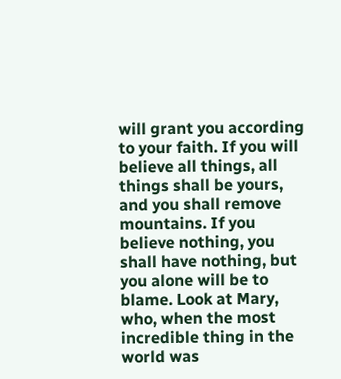will grant you according to your faith. If you will believe all things, all things shall be yours, and you shall remove mountains. If you believe nothing, you shall have nothing, but you alone will be to blame. Look at Mary, who, when the most incredible thing in the world was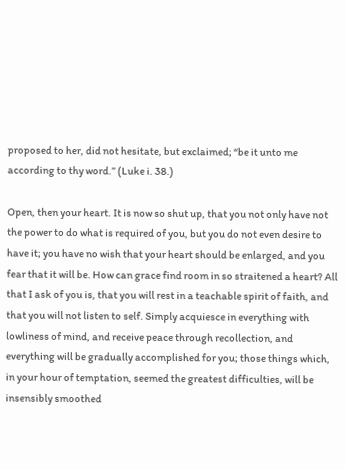proposed to her, did not hesitate, but exclaimed; “be it unto me according to thy word.” (Luke i. 38.)

Open, then your heart. It is now so shut up, that you not only have not the power to do what is required of you, but you do not even desire to have it; you have no wish that your heart should be enlarged, and you fear that it will be. How can grace find room in so straitened a heart? All that I ask of you is, that you will rest in a teachable spirit of faith, and that you will not listen to self. Simply acquiesce in everything with lowliness of mind, and receive peace through recollection, and everything will be gradually accomplished for you; those things which, in your hour of temptation, seemed the greatest difficulties, will be insensibly smoothed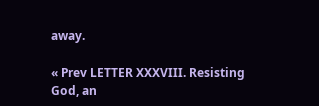away.

« Prev LETTER XXXVIII. Resisting God, an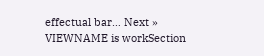effectual bar… Next »
VIEWNAME is workSection